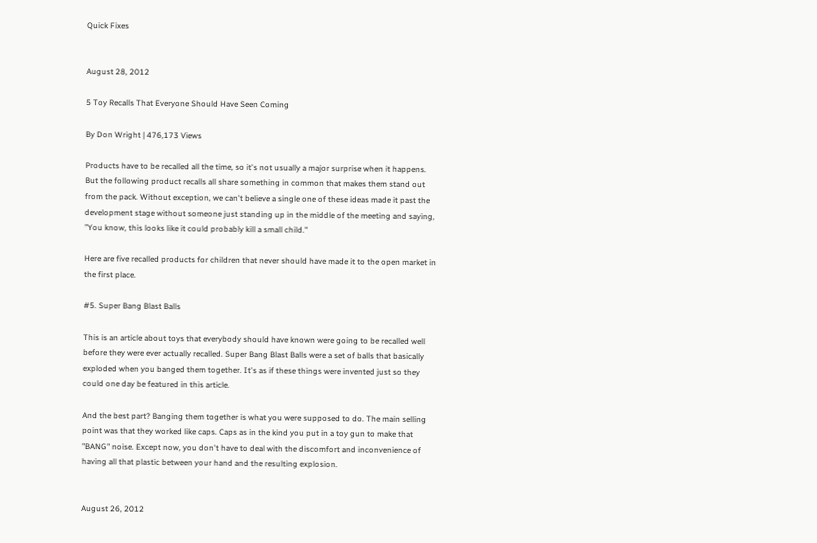Quick Fixes


August 28, 2012

5 Toy Recalls That Everyone Should Have Seen Coming

By Don Wright | 476,173 Views

Products have to be recalled all the time, so it's not usually a major surprise when it happens. But the following product recalls all share something in common that makes them stand out from the pack. Without exception, we can't believe a single one of these ideas made it past the development stage without someone just standing up in the middle of the meeting and saying, "You know, this looks like it could probably kill a small child."

Here are five recalled products for children that never should have made it to the open market in the first place.

#5. Super Bang Blast Balls

This is an article about toys that everybody should have known were going to be recalled well before they were ever actually recalled. Super Bang Blast Balls were a set of balls that basically exploded when you banged them together. It's as if these things were invented just so they could one day be featured in this article.

And the best part? Banging them together is what you were supposed to do. The main selling point was that they worked like caps. Caps as in the kind you put in a toy gun to make that "BANG" noise. Except now, you don't have to deal with the discomfort and inconvenience of having all that plastic between your hand and the resulting explosion.


August 26, 2012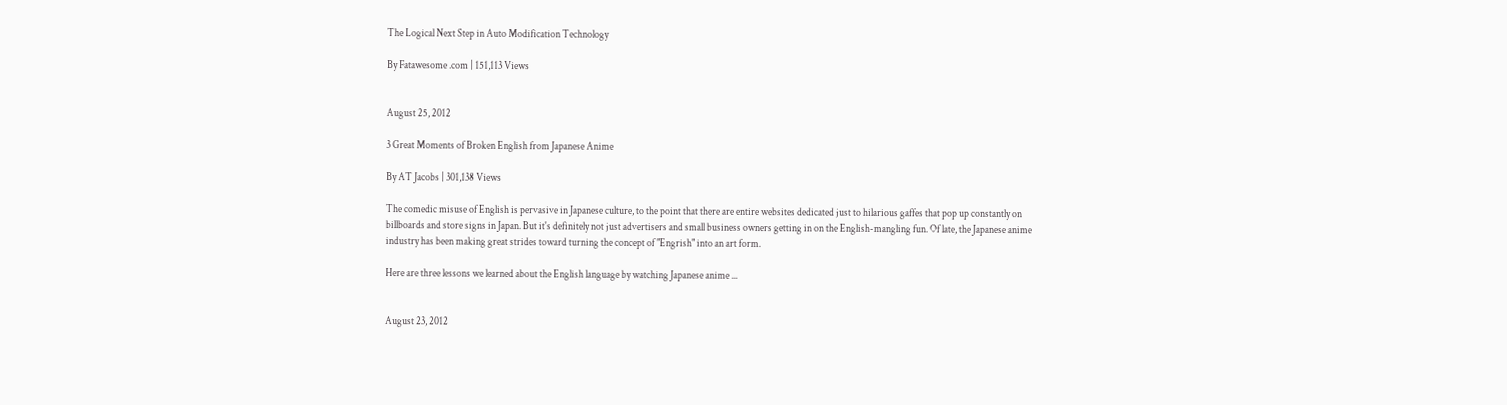The Logical Next Step in Auto Modification Technology

By Fatawesome .com | 151,113 Views


August 25, 2012

3 Great Moments of Broken English from Japanese Anime

By AT Jacobs | 301,138 Views

The comedic misuse of English is pervasive in Japanese culture, to the point that there are entire websites dedicated just to hilarious gaffes that pop up constantly on billboards and store signs in Japan. But it's definitely not just advertisers and small business owners getting in on the English-mangling fun. Of late, the Japanese anime industry has been making great strides toward turning the concept of "Engrish" into an art form.

Here are three lessons we learned about the English language by watching Japanese anime ...


August 23, 2012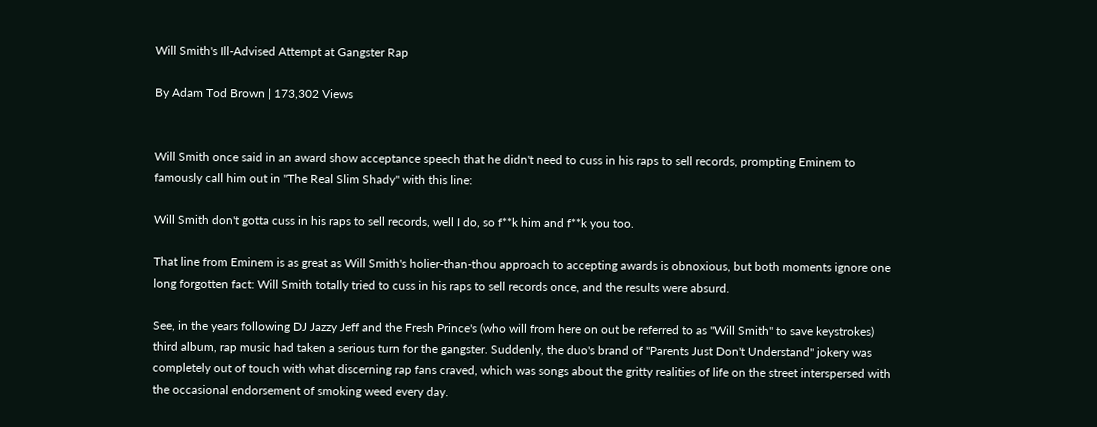Will Smith's Ill-Advised Attempt at Gangster Rap

By Adam Tod Brown | 173,302 Views


Will Smith once said in an award show acceptance speech that he didn't need to cuss in his raps to sell records, prompting Eminem to famously call him out in "The Real Slim Shady" with this line:

Will Smith don't gotta cuss in his raps to sell records, well I do, so f**k him and f**k you too.

That line from Eminem is as great as Will Smith's holier-than-thou approach to accepting awards is obnoxious, but both moments ignore one long forgotten fact: Will Smith totally tried to cuss in his raps to sell records once, and the results were absurd.

See, in the years following DJ Jazzy Jeff and the Fresh Prince's (who will from here on out be referred to as "Will Smith" to save keystrokes) third album, rap music had taken a serious turn for the gangster. Suddenly, the duo's brand of "Parents Just Don't Understand" jokery was completely out of touch with what discerning rap fans craved, which was songs about the gritty realities of life on the street interspersed with the occasional endorsement of smoking weed every day.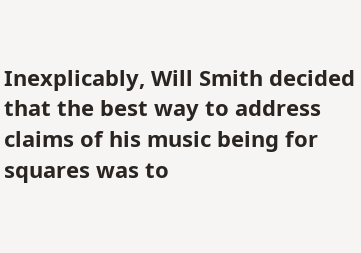Inexplicably, Will Smith decided that the best way to address claims of his music being for squares was to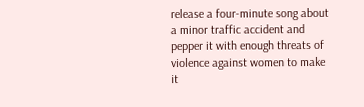release a four-minute song about a minor traffic accident and pepper it with enough threats of violence against women to make it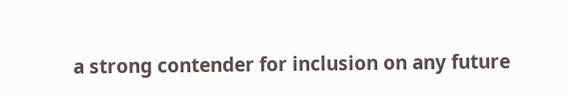a strong contender for inclusion on any future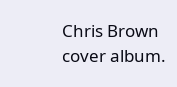Chris Brown cover album.